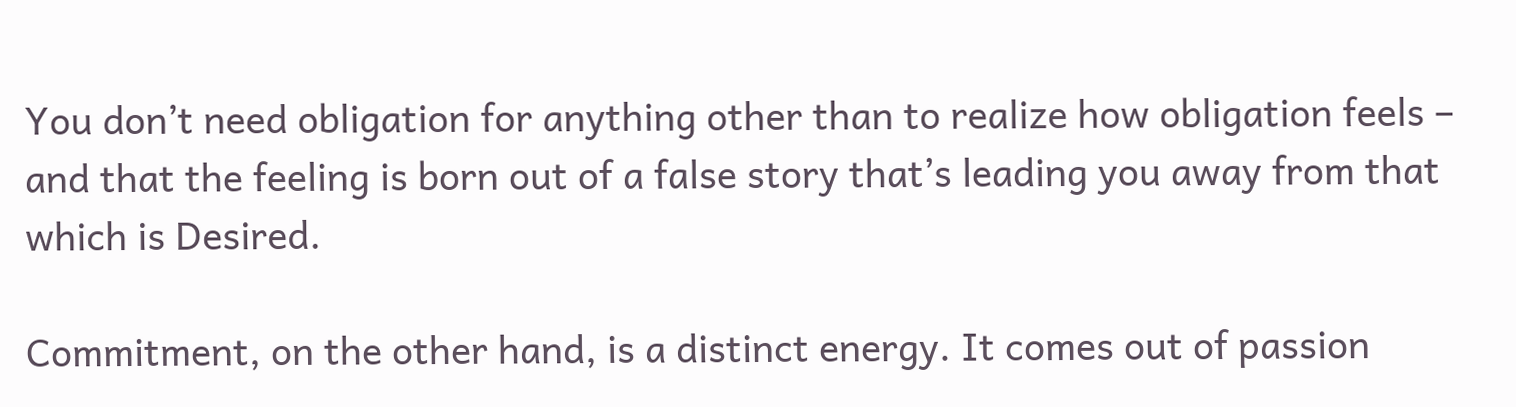You don’t need obligation for anything other than to realize how obligation feels – and that the feeling is born out of a false story that’s leading you away from that which is Desired.

Commitment, on the other hand, is a distinct energy. It comes out of passion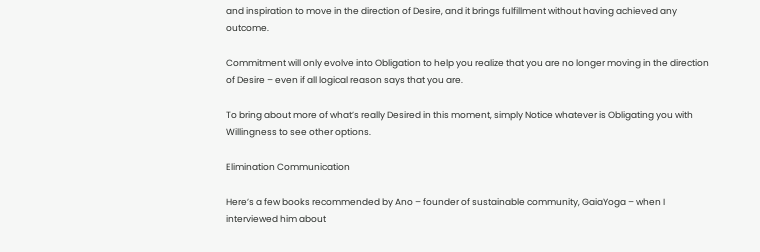and inspiration to move in the direction of Desire, and it brings fulfillment without having achieved any outcome.

Commitment will only evolve into Obligation to help you realize that you are no longer moving in the direction of Desire – even if all logical reason says that you are.

To bring about more of what’s really Desired in this moment, simply Notice whatever is Obligating you with Willingness to see other options.

Elimination Communication

Here’s a few books recommended by Ano – founder of sustainable community, GaiaYoga – when I interviewed him about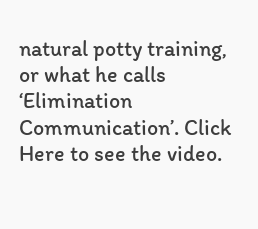natural potty training, or what he calls ‘Elimination Communication’. Click Here to see the video.